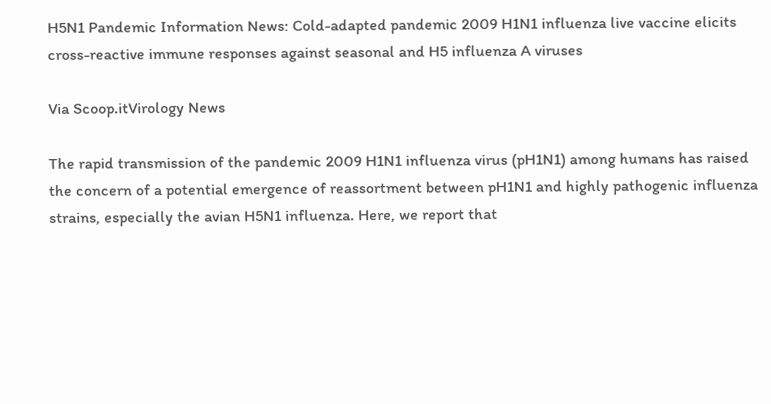H5N1 Pandemic Information News: Cold-adapted pandemic 2009 H1N1 influenza live vaccine elicits cross-reactive immune responses against seasonal and H5 influenza A viruses

Via Scoop.itVirology News

The rapid transmission of the pandemic 2009 H1N1 influenza virus (pH1N1) among humans has raised the concern of a potential emergence of reassortment between pH1N1 and highly pathogenic influenza strains, especially the avian H5N1 influenza. Here, we report that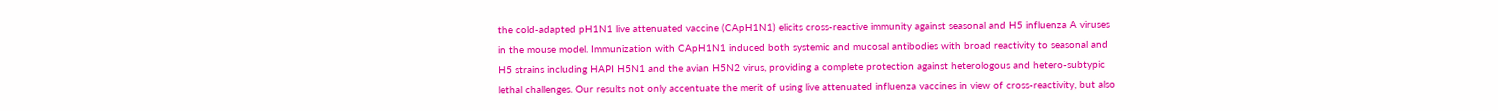the cold-adapted pH1N1 live attenuated vaccine (CApH1N1) elicits cross-reactive immunity against seasonal and H5 influenza A viruses in the mouse model. Immunization with CApH1N1 induced both systemic and mucosal antibodies with broad reactivity to seasonal and H5 strains including HAPI H5N1 and the avian H5N2 virus, providing a complete protection against heterologous and hetero-subtypic lethal challenges. Our results not only accentuate the merit of using live attenuated influenza vaccines in view of cross-reactivity, but also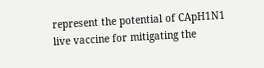represent the potential of CApH1N1 live vaccine for mitigating the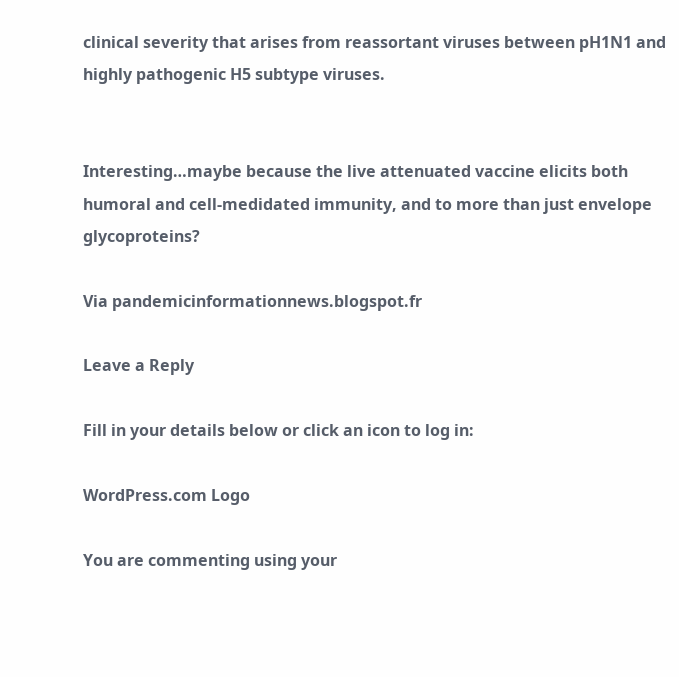clinical severity that arises from reassortant viruses between pH1N1 and highly pathogenic H5 subtype viruses.


Interesting…maybe because the live attenuated vaccine elicits both humoral and cell-medidated immunity, and to more than just envelope glycoproteins?

Via pandemicinformationnews.blogspot.fr

Leave a Reply

Fill in your details below or click an icon to log in:

WordPress.com Logo

You are commenting using your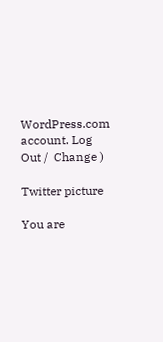WordPress.com account. Log Out /  Change )

Twitter picture

You are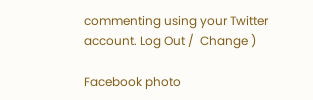commenting using your Twitter account. Log Out /  Change )

Facebook photo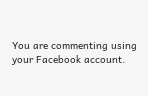You are commenting using your Facebook account.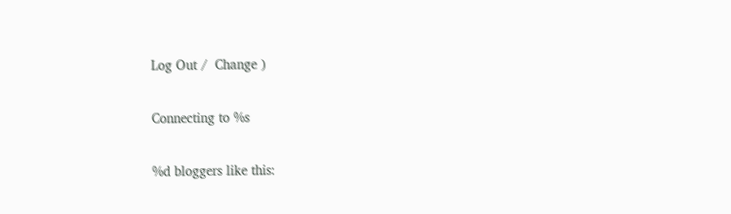Log Out /  Change )

Connecting to %s

%d bloggers like this: